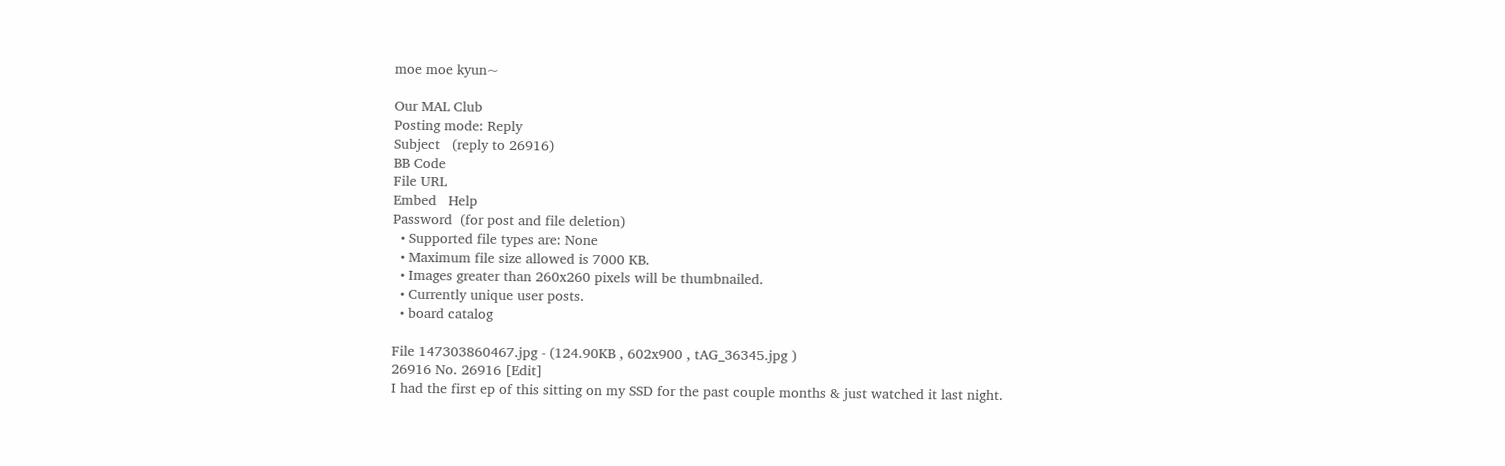moe moe kyun~

Our MAL Club
Posting mode: Reply
Subject   (reply to 26916)
BB Code
File URL
Embed   Help
Password  (for post and file deletion)
  • Supported file types are: None
  • Maximum file size allowed is 7000 KB.
  • Images greater than 260x260 pixels will be thumbnailed.
  • Currently unique user posts.
  • board catalog

File 147303860467.jpg - (124.90KB , 602x900 , tAG_36345.jpg )
26916 No. 26916 [Edit]
I had the first ep of this sitting on my SSD for the past couple months & just watched it last night.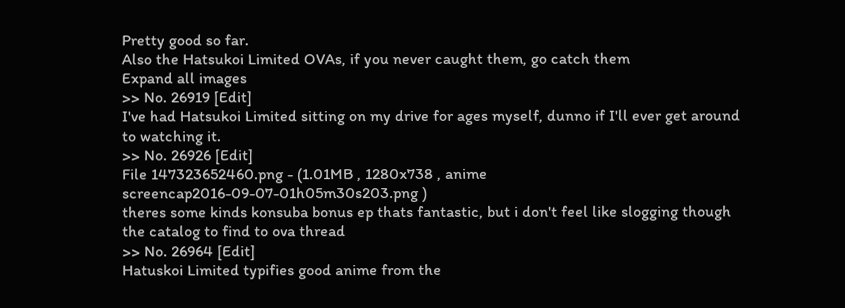Pretty good so far.
Also the Hatsukoi Limited OVAs, if you never caught them, go catch them
Expand all images
>> No. 26919 [Edit]
I've had Hatsukoi Limited sitting on my drive for ages myself, dunno if I'll ever get around to watching it.
>> No. 26926 [Edit]
File 147323652460.png - (1.01MB , 1280x738 , anime screencap2016-09-07-01h05m30s203.png )
theres some kinds konsuba bonus ep thats fantastic, but i don't feel like slogging though the catalog to find to ova thread
>> No. 26964 [Edit]
Hatuskoi Limited typifies good anime from the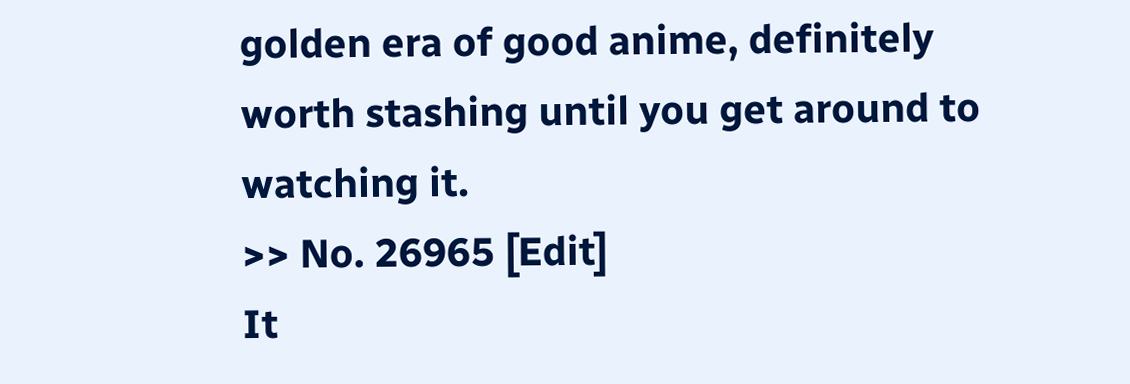golden era of good anime, definitely worth stashing until you get around to watching it.
>> No. 26965 [Edit]
It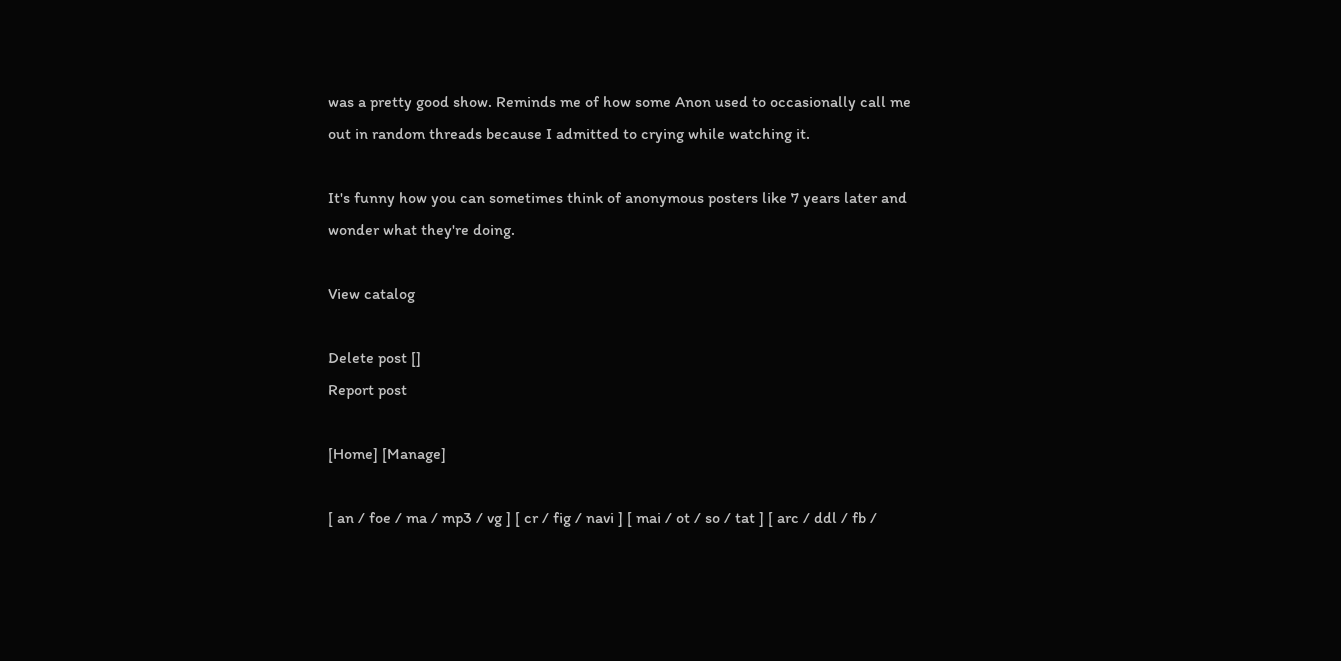was a pretty good show. Reminds me of how some Anon used to occasionally call me out in random threads because I admitted to crying while watching it.

It's funny how you can sometimes think of anonymous posters like 7 years later and wonder what they're doing.

View catalog

Delete post []
Report post

[Home] [Manage]

[ an / foe / ma / mp3 / vg ] [ cr / fig / navi ] [ mai / ot / so / tat ] [ arc / ddl / fb /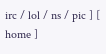irc / lol / ns / pic ] [ home ]